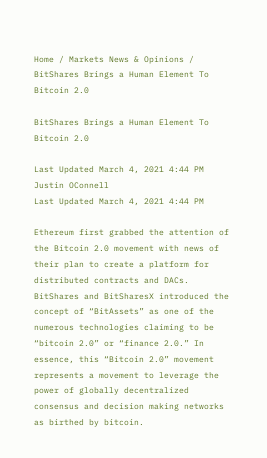Home / Markets News & Opinions / BitShares Brings a Human Element To Bitcoin 2.0

BitShares Brings a Human Element To Bitcoin 2.0

Last Updated March 4, 2021 4:44 PM
Justin OConnell
Last Updated March 4, 2021 4:44 PM

Ethereum first grabbed the attention of the Bitcoin 2.0 movement with news of their plan to create a platform for distributed contracts and DACs. BitShares and BitSharesX introduced the concept of “BitAssets” as one of the numerous technologies claiming to be “bitcoin 2.0” or “finance 2.0.” In essence, this “Bitcoin 2.0” movement represents a movement to leverage the power of globally decentralized consensus and decision making networks as birthed by bitcoin.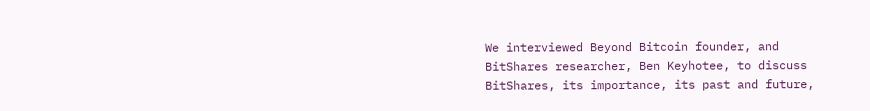We interviewed Beyond Bitcoin founder, and BitShares researcher, Ben Keyhotee, to discuss BitShares, its importance, its past and future,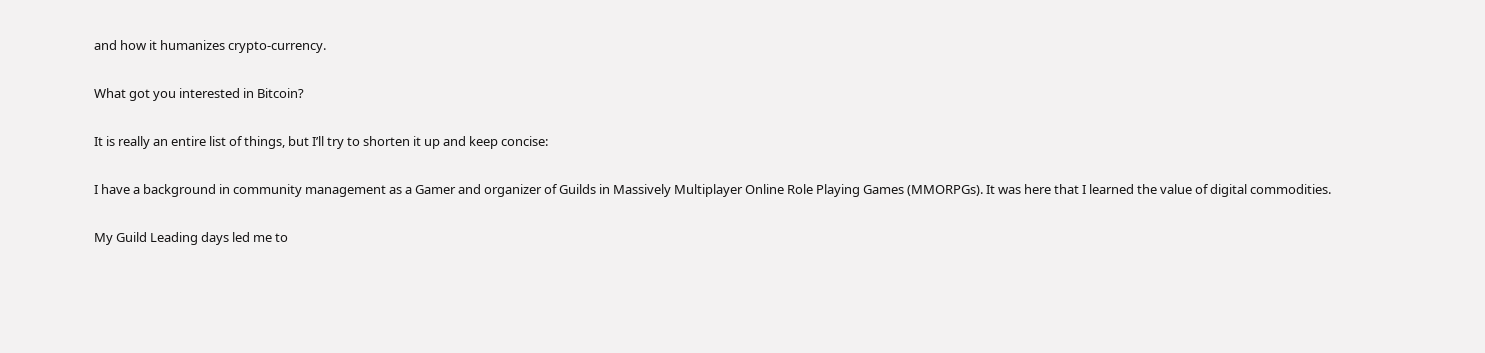and how it humanizes crypto-currency.

What got you interested in Bitcoin?

It is really an entire list of things, but I’ll try to shorten it up and keep concise:

I have a background in community management as a Gamer and organizer of Guilds in Massively Multiplayer Online Role Playing Games (MMORPGs). It was here that I learned the value of digital commodities.

My Guild Leading days led me to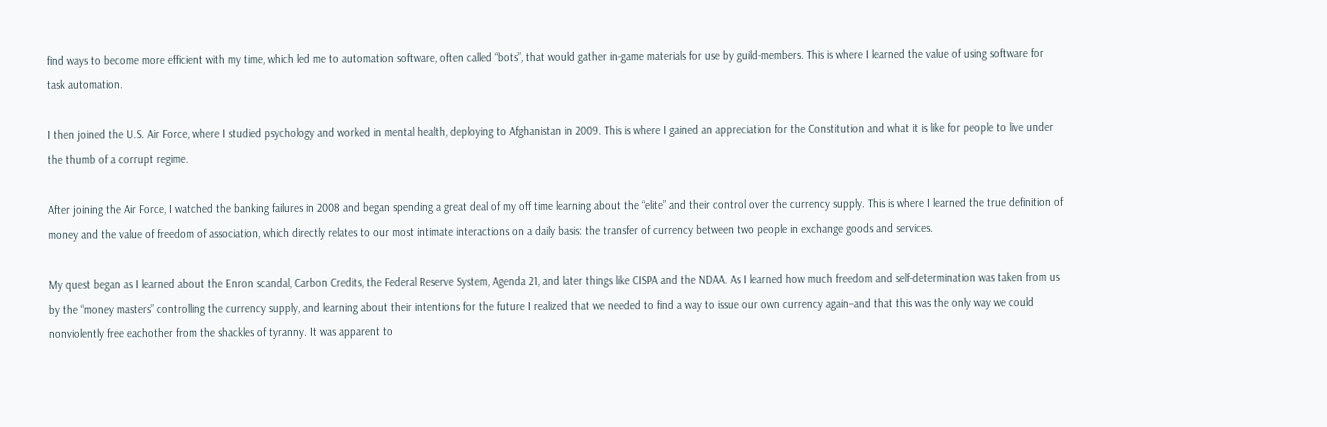find ways to become more efficient with my time, which led me to automation software, often called “bots”, that would gather in-game materials for use by guild-members. This is where I learned the value of using software for task automation.

I then joined the U.S. Air Force, where I studied psychology and worked in mental health, deploying to Afghanistan in 2009. This is where I gained an appreciation for the Constitution and what it is like for people to live under the thumb of a corrupt regime.

After joining the Air Force, I watched the banking failures in 2008 and began spending a great deal of my off time learning about the “elite” and their control over the currency supply. This is where I learned the true definition of money and the value of freedom of association, which directly relates to our most intimate interactions on a daily basis: the transfer of currency between two people in exchange goods and services.

My quest began as I learned about the Enron scandal, Carbon Credits, the Federal Reserve System, Agenda 21, and later things like CISPA and the NDAA. As I learned how much freedom and self-determination was taken from us by the “money masters” controlling the currency supply, and learning about their intentions for the future I realized that we needed to find a way to issue our own currency again–and that this was the only way we could nonviolently free eachother from the shackles of tyranny. It was apparent to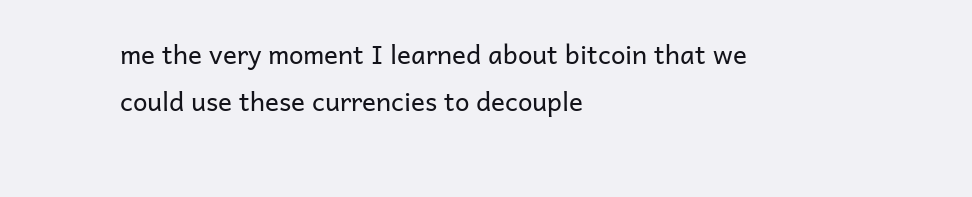me the very moment I learned about bitcoin that we could use these currencies to decouple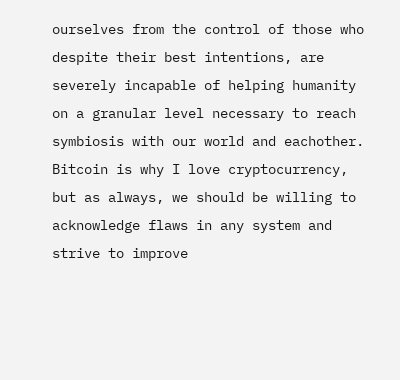ourselves from the control of those who despite their best intentions, are severely incapable of helping humanity on a granular level necessary to reach symbiosis with our world and eachother. Bitcoin is why I love cryptocurrency, but as always, we should be willing to acknowledge flaws in any system and strive to improve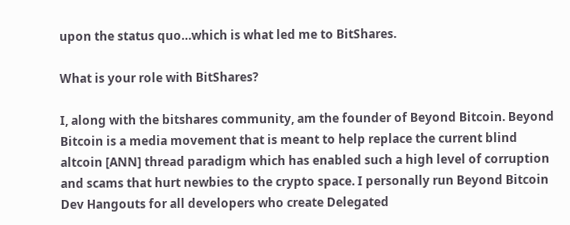upon the status quo…which is what led me to BitShares.

What is your role with BitShares?

I, along with the bitshares community, am the founder of Beyond Bitcoin. Beyond Bitcoin is a media movement that is meant to help replace the current blind altcoin [ANN] thread paradigm which has enabled such a high level of corruption and scams that hurt newbies to the crypto space. I personally run Beyond Bitcoin Dev Hangouts for all developers who create Delegated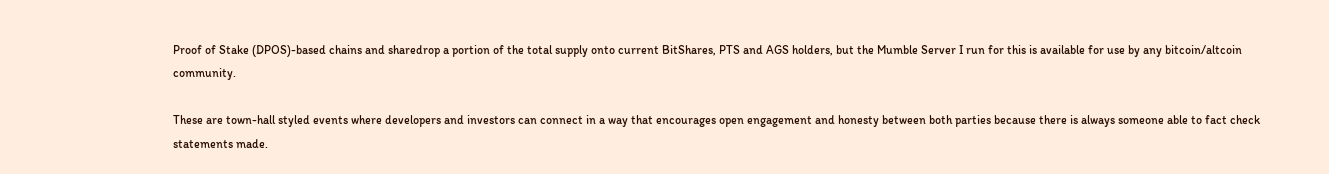Proof of Stake (DPOS)-based chains and sharedrop a portion of the total supply onto current BitShares, PTS and AGS holders, but the Mumble Server I run for this is available for use by any bitcoin/altcoin community.

These are town-hall styled events where developers and investors can connect in a way that encourages open engagement and honesty between both parties because there is always someone able to fact check statements made.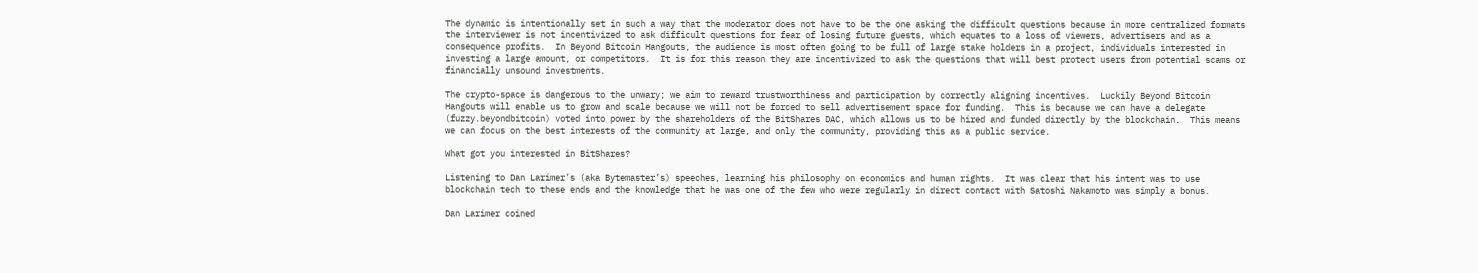The dynamic is intentionally set in such a way that the moderator does not have to be the one asking the difficult questions because in more centralized formats the interviewer is not incentivized to ask difficult questions for fear of losing future guests, which equates to a loss of viewers, advertisers and as a consequence profits.  In Beyond Bitcoin Hangouts, the audience is most often going to be full of large stake holders in a project, individuals interested in investing a large amount, or competitors.  It is for this reason they are incentivized to ask the questions that will best protect users from potential scams or financially unsound investments.

The crypto-space is dangerous to the unwary; we aim to reward trustworthiness and participation by correctly aligning incentives.  Luckily Beyond Bitcoin Hangouts will enable us to grow and scale because we will not be forced to sell advertisement space for funding.  This is because we can have a delegate (fuzzy.beyondbitcoin) voted into power by the shareholders of the BitShares DAC, which allows us to be hired and funded directly by the blockchain.  This means we can focus on the best interests of the community at large, and only the community, providing this as a public service.

What got you interested in BitShares?

Listening to Dan Larimer’s (aka Bytemaster’s) speeches, learning his philosophy on economics and human rights.  It was clear that his intent was to use blockchain tech to these ends and the knowledge that he was one of the few who were regularly in direct contact with Satoshi Nakamoto was simply a bonus.

Dan Larimer coined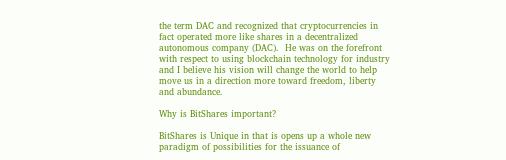the term DAC and recognized that cryptocurrencies in fact operated more like shares in a decentralized autonomous company (DAC).  He was on the forefront with respect to using blockchain technology for industry and I believe his vision will change the world to help move us in a direction more toward freedom, liberty and abundance.

Why is BitShares important?

BitShares is Unique in that is opens up a whole new paradigm of possibilities for the issuance of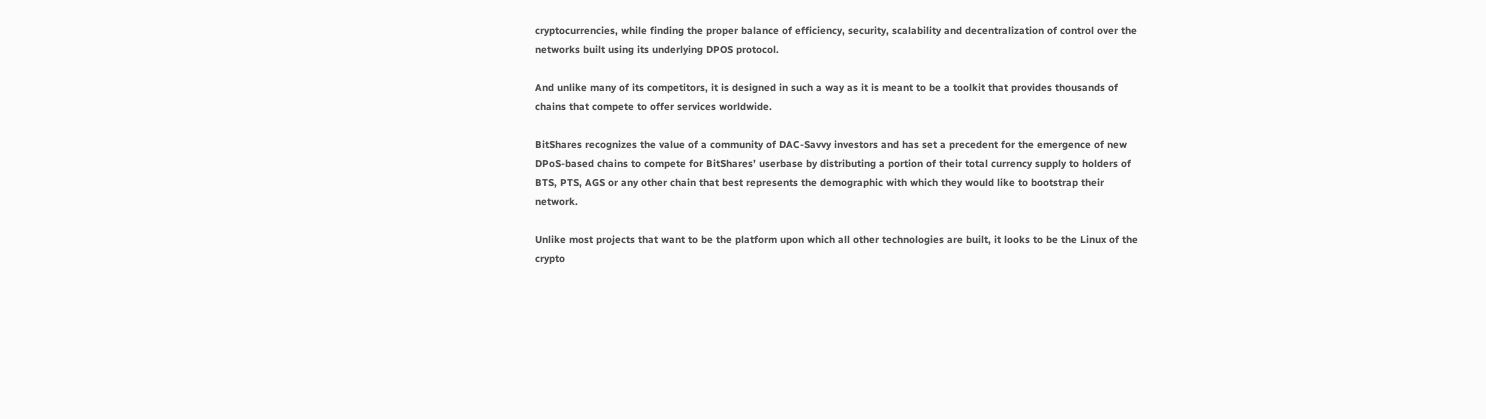cryptocurrencies, while finding the proper balance of efficiency, security, scalability and decentralization of control over the networks built using its underlying DPOS protocol.

And unlike many of its competitors, it is designed in such a way as it is meant to be a toolkit that provides thousands of chains that compete to offer services worldwide.

BitShares recognizes the value of a community of DAC-Savvy investors and has set a precedent for the emergence of new DPoS-based chains to compete for BitShares’ userbase by distributing a portion of their total currency supply to holders of BTS, PTS, AGS or any other chain that best represents the demographic with which they would like to bootstrap their network.

Unlike most projects that want to be the platform upon which all other technologies are built, it looks to be the Linux of the crypto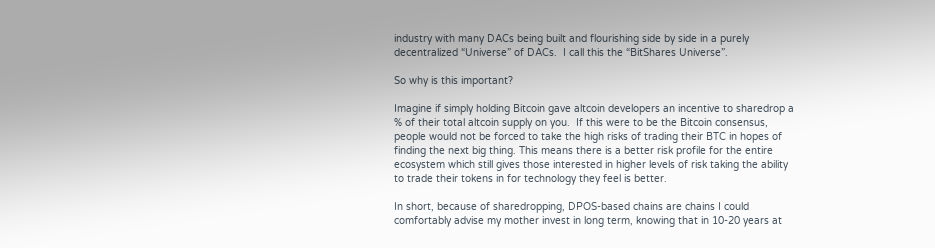industry with many DACs being built and flourishing side by side in a purely decentralized “Universe” of DACs.  I call this the “BitShares Universe”.

So why is this important?

Imagine if simply holding Bitcoin gave altcoin developers an incentive to sharedrop a % of their total altcoin supply on you.  If this were to be the Bitcoin consensus, people would not be forced to take the high risks of trading their BTC in hopes of finding the next big thing. This means there is a better risk profile for the entire ecosystem which still gives those interested in higher levels of risk taking the ability to trade their tokens in for technology they feel is better.

In short, because of sharedropping, DPOS-based chains are chains I could comfortably advise my mother invest in long term, knowing that in 10-20 years at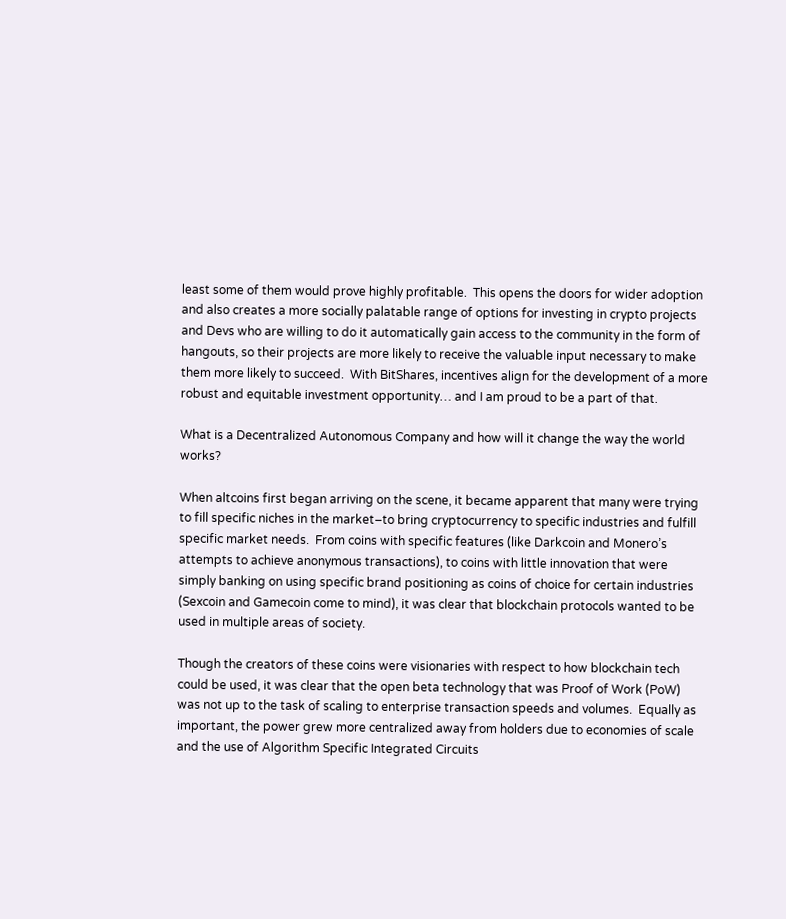least some of them would prove highly profitable.  This opens the doors for wider adoption and also creates a more socially palatable range of options for investing in crypto projects and Devs who are willing to do it automatically gain access to the community in the form of hangouts, so their projects are more likely to receive the valuable input necessary to make them more likely to succeed.  With BitShares, incentives align for the development of a more robust and equitable investment opportunity… and I am proud to be a part of that.

What is a Decentralized Autonomous Company and how will it change the way the world works?

When altcoins first began arriving on the scene, it became apparent that many were trying to fill specific niches in the market–to bring cryptocurrency to specific industries and fulfill specific market needs.  From coins with specific features (like Darkcoin and Monero’s attempts to achieve anonymous transactions), to coins with little innovation that were simply banking on using specific brand positioning as coins of choice for certain industries (Sexcoin and Gamecoin come to mind), it was clear that blockchain protocols wanted to be used in multiple areas of society.

Though the creators of these coins were visionaries with respect to how blockchain tech could be used, it was clear that the open beta technology that was Proof of Work (PoW) was not up to the task of scaling to enterprise transaction speeds and volumes.  Equally as important, the power grew more centralized away from holders due to economies of scale and the use of Algorithm Specific Integrated Circuits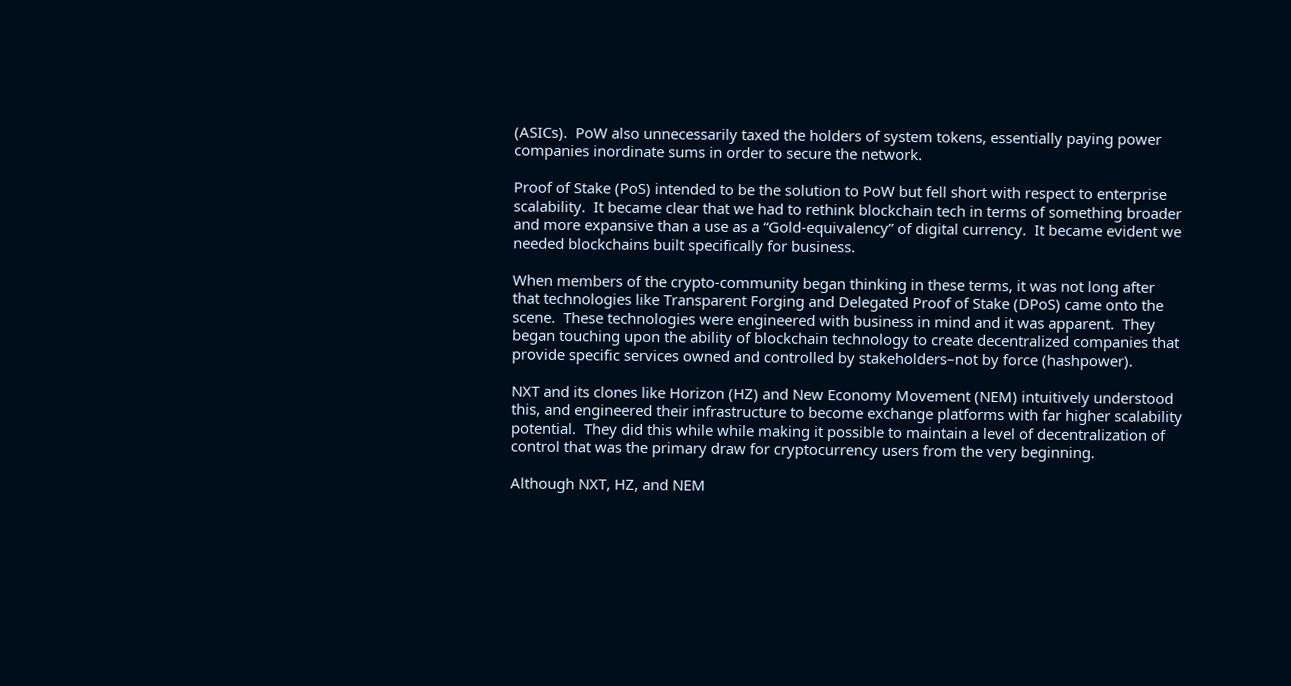(ASICs).  PoW also unnecessarily taxed the holders of system tokens, essentially paying power companies inordinate sums in order to secure the network.

Proof of Stake (PoS) intended to be the solution to PoW but fell short with respect to enterprise scalability.  It became clear that we had to rethink blockchain tech in terms of something broader and more expansive than a use as a “Gold-equivalency” of digital currency.  It became evident we needed blockchains built specifically for business.

When members of the crypto-community began thinking in these terms, it was not long after that technologies like Transparent Forging and Delegated Proof of Stake (DPoS) came onto the scene.  These technologies were engineered with business in mind and it was apparent.  They began touching upon the ability of blockchain technology to create decentralized companies that provide specific services owned and controlled by stakeholders–not by force (hashpower).

NXT and its clones like Horizon (HZ) and New Economy Movement (NEM) intuitively understood this, and engineered their infrastructure to become exchange platforms with far higher scalability potential.  They did this while while making it possible to maintain a level of decentralization of control that was the primary draw for cryptocurrency users from the very beginning.

Although NXT, HZ, and NEM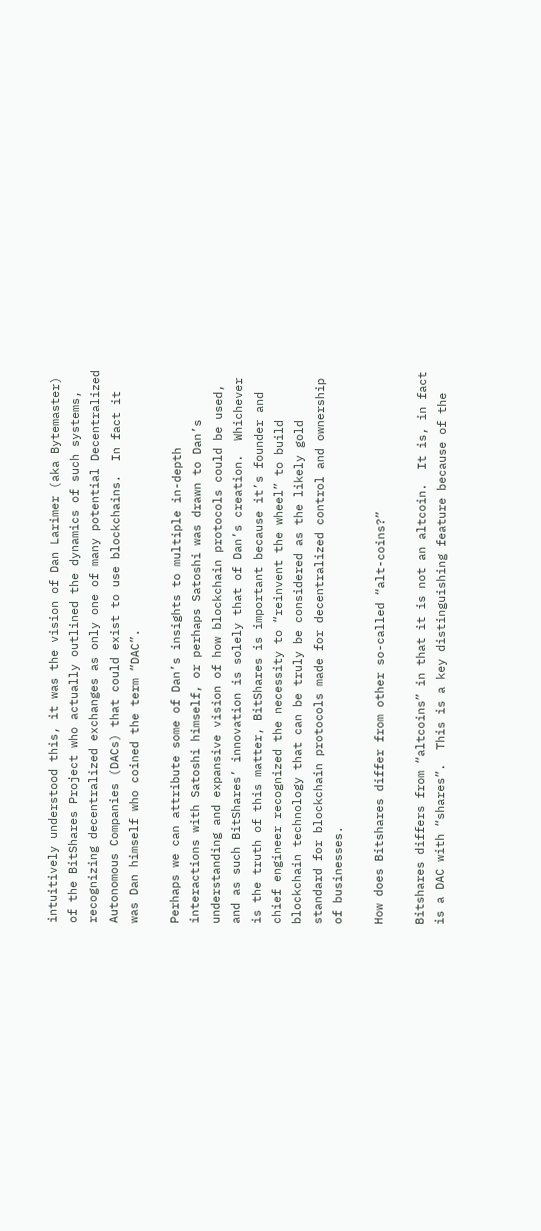intuitively understood this, it was the vision of Dan Larimer (aka Bytemaster) of the BitShares Project who actually outlined the dynamics of such systems, recognizing decentralized exchanges as only one of many potential Decentralized Autonomous Companies (DACs) that could exist to use blockchains.  In fact it was Dan himself who coined the term “DAC”.

Perhaps we can attribute some of Dan’s insights to multiple in-depth interactions with Satoshi himself, or perhaps Satoshi was drawn to Dan’s understanding and expansive vision of how blockchain protocols could be used, and as such BitShares’ innovation is solely that of Dan’s creation.  Whichever is the truth of this matter, BitShares is important because it’s founder and chief engineer recognized the necessity to “reinvent the wheel” to build blockchain technology that can be truly be considered as the likely gold standard for blockchain protocols made for decentralized control and ownership of businesses.

How does Bitshares differ from other so-called “alt-coins?”

Bitshares differs from “altcoins” in that it is not an altcoin.  It is, in fact is a DAC with “shares”.  This is a key distinguishing feature because of the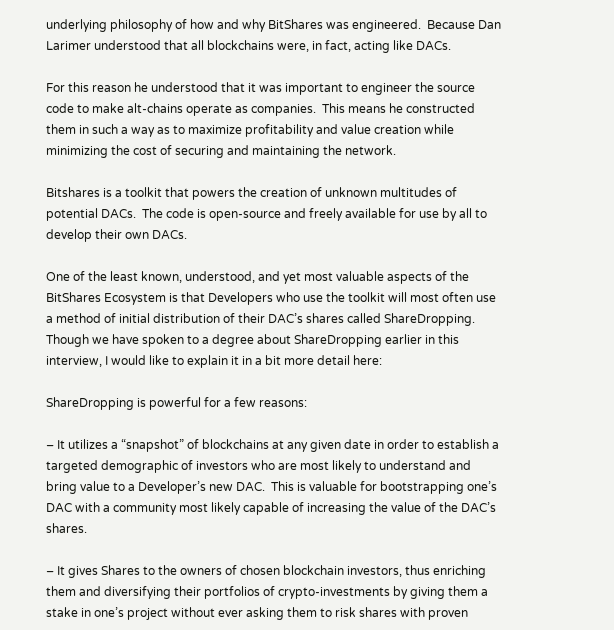underlying philosophy of how and why BitShares was engineered.  Because Dan Larimer understood that all blockchains were, in fact, acting like DACs.

For this reason he understood that it was important to engineer the source code to make alt-chains operate as companies.  This means he constructed them in such a way as to maximize profitability and value creation while minimizing the cost of securing and maintaining the network.

Bitshares is a toolkit that powers the creation of unknown multitudes of potential DACs.  The code is open-source and freely available for use by all to develop their own DACs.

One of the least known, understood, and yet most valuable aspects of the BitShares Ecosystem is that Developers who use the toolkit will most often use a method of initial distribution of their DAC’s shares called ShareDropping.  Though we have spoken to a degree about ShareDropping earlier in this interview, I would like to explain it in a bit more detail here:

ShareDropping is powerful for a few reasons:

– It utilizes a “snapshot” of blockchains at any given date in order to establish a targeted demographic of investors who are most likely to understand and bring value to a Developer’s new DAC.  This is valuable for bootstrapping one’s DAC with a community most likely capable of increasing the value of the DAC’s shares.

– It gives Shares to the owners of chosen blockchain investors, thus enriching them and diversifying their portfolios of crypto-investments by giving them a stake in one’s project without ever asking them to risk shares with proven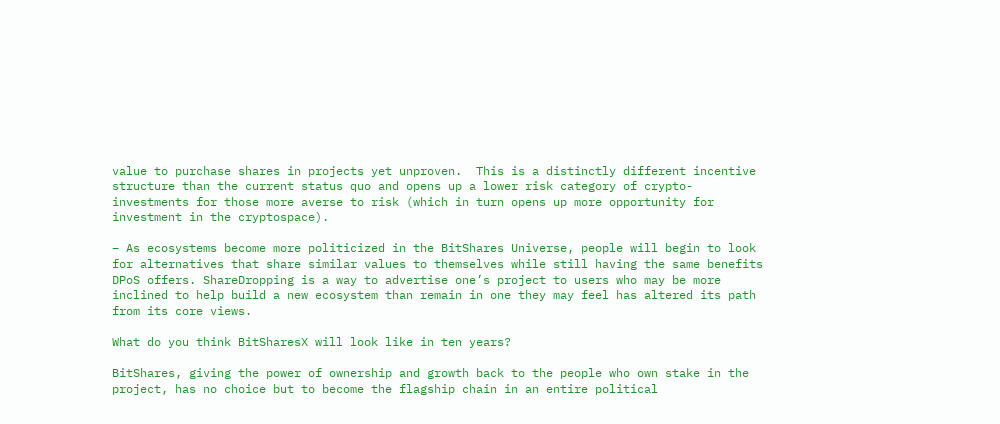value to purchase shares in projects yet unproven.  This is a distinctly different incentive structure than the current status quo and opens up a lower risk category of crypto-investments for those more averse to risk (which in turn opens up more opportunity for investment in the cryptospace).

– As ecosystems become more politicized in the BitShares Universe, people will begin to look for alternatives that share similar values to themselves while still having the same benefits DPoS offers. ShareDropping is a way to advertise one’s project to users who may be more inclined to help build a new ecosystem than remain in one they may feel has altered its path from its core views.

What do you think BitSharesX will look like in ten years?

BitShares, giving the power of ownership and growth back to the people who own stake in the project, has no choice but to become the flagship chain in an entire political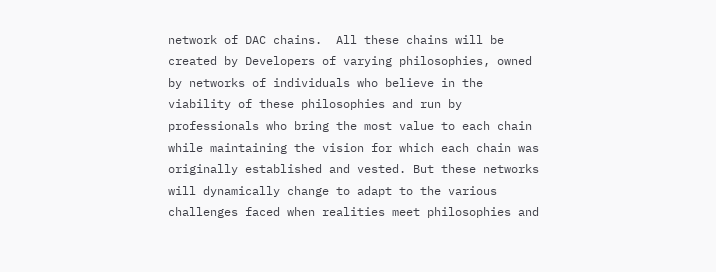network of DAC chains.  All these chains will be created by Developers of varying philosophies, owned by networks of individuals who believe in the viability of these philosophies and run by professionals who bring the most value to each chain while maintaining the vision for which each chain was originally established and vested. But these networks will dynamically change to adapt to the various challenges faced when realities meet philosophies and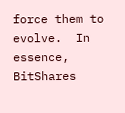force them to evolve.  In essence, BitShares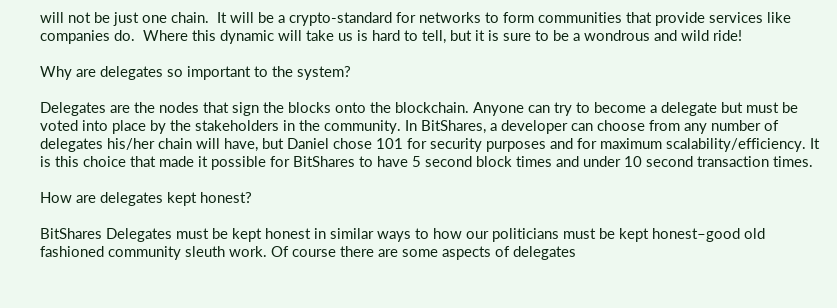will not be just one chain.  It will be a crypto-standard for networks to form communities that provide services like companies do.  Where this dynamic will take us is hard to tell, but it is sure to be a wondrous and wild ride!

Why are delegates so important to the system?

Delegates are the nodes that sign the blocks onto the blockchain. Anyone can try to become a delegate but must be voted into place by the stakeholders in the community. In BitShares, a developer can choose from any number of delegates his/her chain will have, but Daniel chose 101 for security purposes and for maximum scalability/efficiency. It is this choice that made it possible for BitShares to have 5 second block times and under 10 second transaction times.

How are delegates kept honest?

BitShares Delegates must be kept honest in similar ways to how our politicians must be kept honest–good old fashioned community sleuth work. Of course there are some aspects of delegates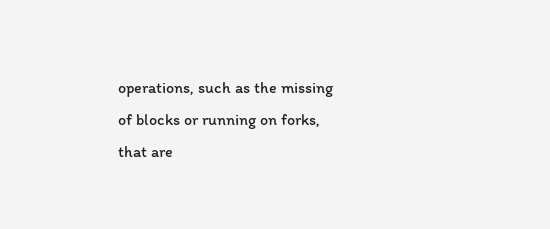operations, such as the missing of blocks or running on forks, that are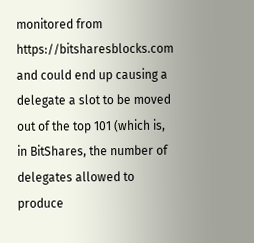monitored from https://bitsharesblocks.com and could end up causing a delegate a slot to be moved out of the top 101 (which is, in BitShares, the number of delegates allowed to produce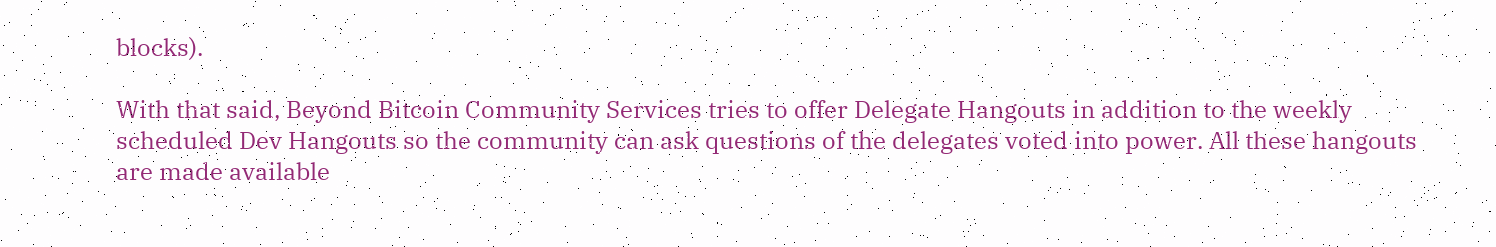blocks).

With that said, Beyond Bitcoin Community Services tries to offer Delegate Hangouts in addition to the weekly scheduled Dev Hangouts so the community can ask questions of the delegates voted into power. All these hangouts are made available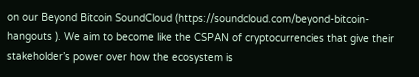on our Beyond Bitcoin SoundCloud (https://soundcloud.com/beyond-bitcoin-hangouts ). We aim to become like the CSPAN of cryptocurrencies that give their stakeholder’s power over how the ecosystem is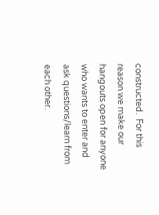constructed.  For this reason we make our hangouts open for anyone who wants to enter and ask questions/learn from each other.